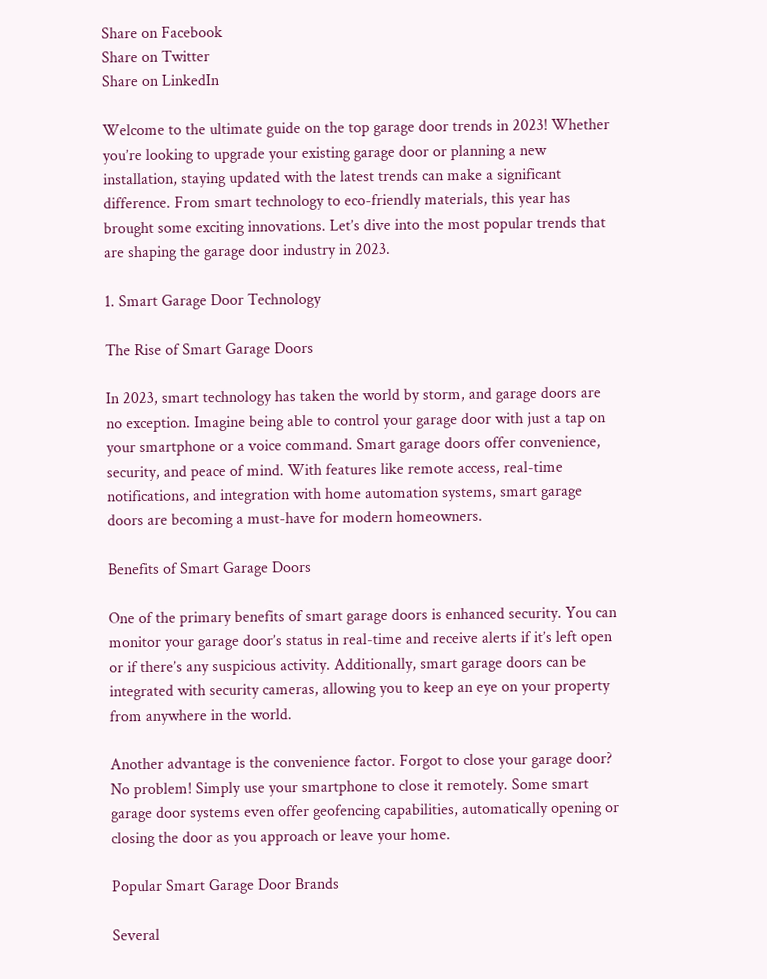Share on Facebook
Share on Twitter
Share on LinkedIn

Welcome to the ultimate guide on the top garage door trends in 2023! Whether you’re looking to upgrade your existing garage door or planning a new installation, staying updated with the latest trends can make a significant difference. From smart technology to eco-friendly materials, this year has brought some exciting innovations. Let’s dive into the most popular trends that are shaping the garage door industry in 2023.

1. Smart Garage Door Technology

The Rise of Smart Garage Doors

In 2023, smart technology has taken the world by storm, and garage doors are no exception. Imagine being able to control your garage door with just a tap on your smartphone or a voice command. Smart garage doors offer convenience, security, and peace of mind. With features like remote access, real-time notifications, and integration with home automation systems, smart garage doors are becoming a must-have for modern homeowners.

Benefits of Smart Garage Doors

One of the primary benefits of smart garage doors is enhanced security. You can monitor your garage door’s status in real-time and receive alerts if it’s left open or if there’s any suspicious activity. Additionally, smart garage doors can be integrated with security cameras, allowing you to keep an eye on your property from anywhere in the world.

Another advantage is the convenience factor. Forgot to close your garage door? No problem! Simply use your smartphone to close it remotely. Some smart garage door systems even offer geofencing capabilities, automatically opening or closing the door as you approach or leave your home.

Popular Smart Garage Door Brands

Several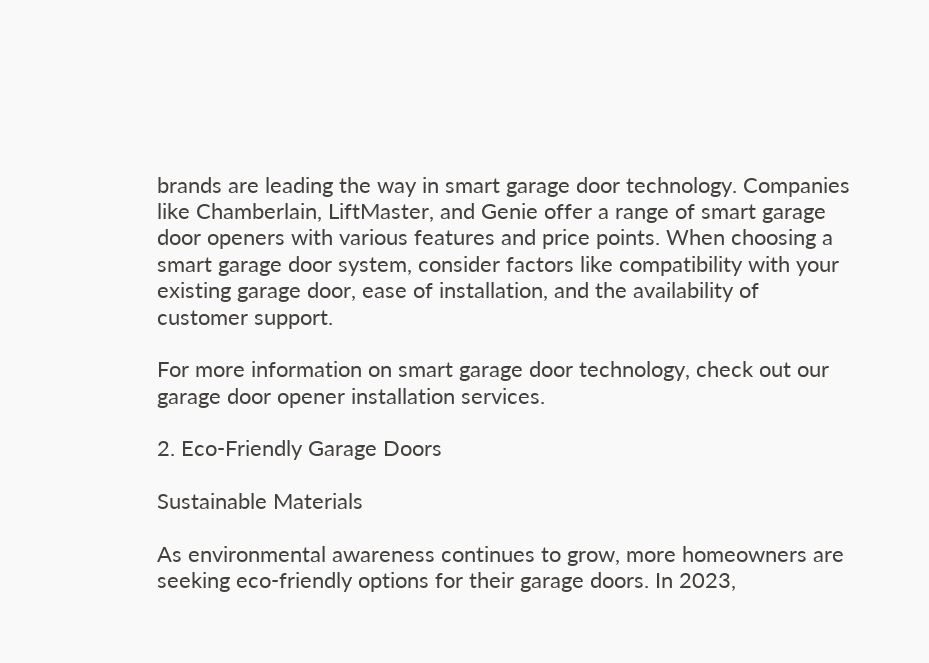brands are leading the way in smart garage door technology. Companies like Chamberlain, LiftMaster, and Genie offer a range of smart garage door openers with various features and price points. When choosing a smart garage door system, consider factors like compatibility with your existing garage door, ease of installation, and the availability of customer support.

For more information on smart garage door technology, check out our garage door opener installation services.

2. Eco-Friendly Garage Doors

Sustainable Materials

As environmental awareness continues to grow, more homeowners are seeking eco-friendly options for their garage doors. In 2023,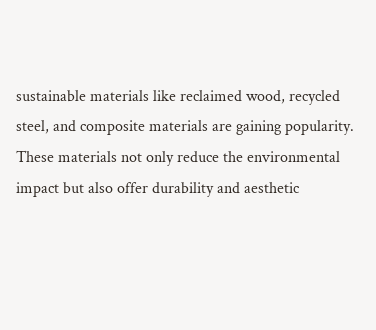sustainable materials like reclaimed wood, recycled steel, and composite materials are gaining popularity. These materials not only reduce the environmental impact but also offer durability and aesthetic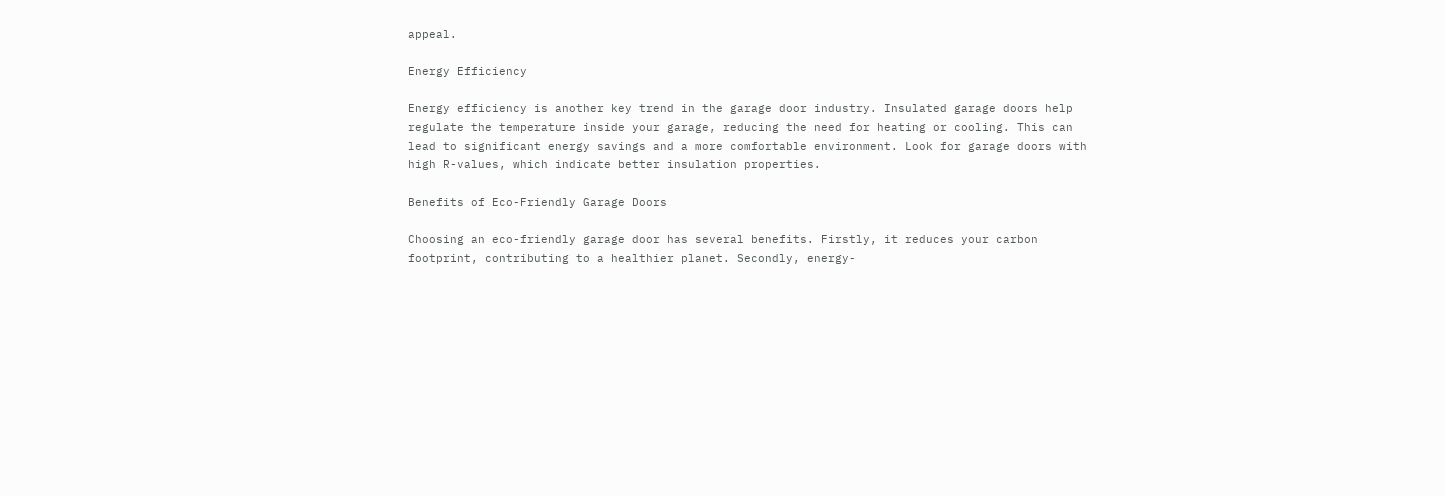appeal.

Energy Efficiency

Energy efficiency is another key trend in the garage door industry. Insulated garage doors help regulate the temperature inside your garage, reducing the need for heating or cooling. This can lead to significant energy savings and a more comfortable environment. Look for garage doors with high R-values, which indicate better insulation properties.

Benefits of Eco-Friendly Garage Doors

Choosing an eco-friendly garage door has several benefits. Firstly, it reduces your carbon footprint, contributing to a healthier planet. Secondly, energy-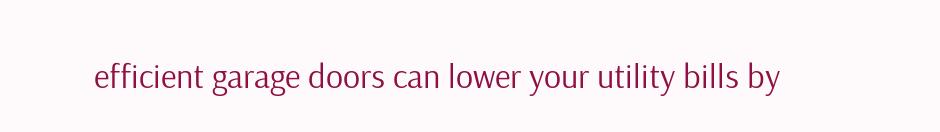efficient garage doors can lower your utility bills by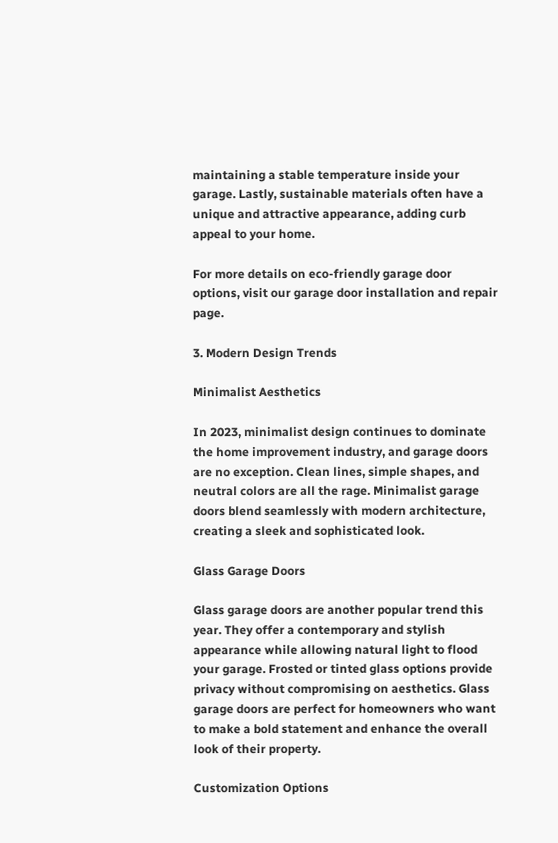maintaining a stable temperature inside your garage. Lastly, sustainable materials often have a unique and attractive appearance, adding curb appeal to your home.

For more details on eco-friendly garage door options, visit our garage door installation and repair page.

3. Modern Design Trends

Minimalist Aesthetics

In 2023, minimalist design continues to dominate the home improvement industry, and garage doors are no exception. Clean lines, simple shapes, and neutral colors are all the rage. Minimalist garage doors blend seamlessly with modern architecture, creating a sleek and sophisticated look.

Glass Garage Doors

Glass garage doors are another popular trend this year. They offer a contemporary and stylish appearance while allowing natural light to flood your garage. Frosted or tinted glass options provide privacy without compromising on aesthetics. Glass garage doors are perfect for homeowners who want to make a bold statement and enhance the overall look of their property.

Customization Options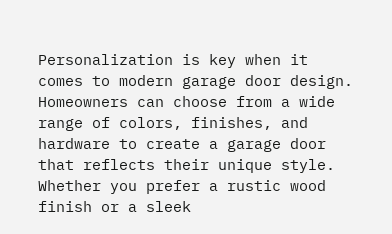Personalization is key when it comes to modern garage door design. Homeowners can choose from a wide range of colors, finishes, and hardware to create a garage door that reflects their unique style. Whether you prefer a rustic wood finish or a sleek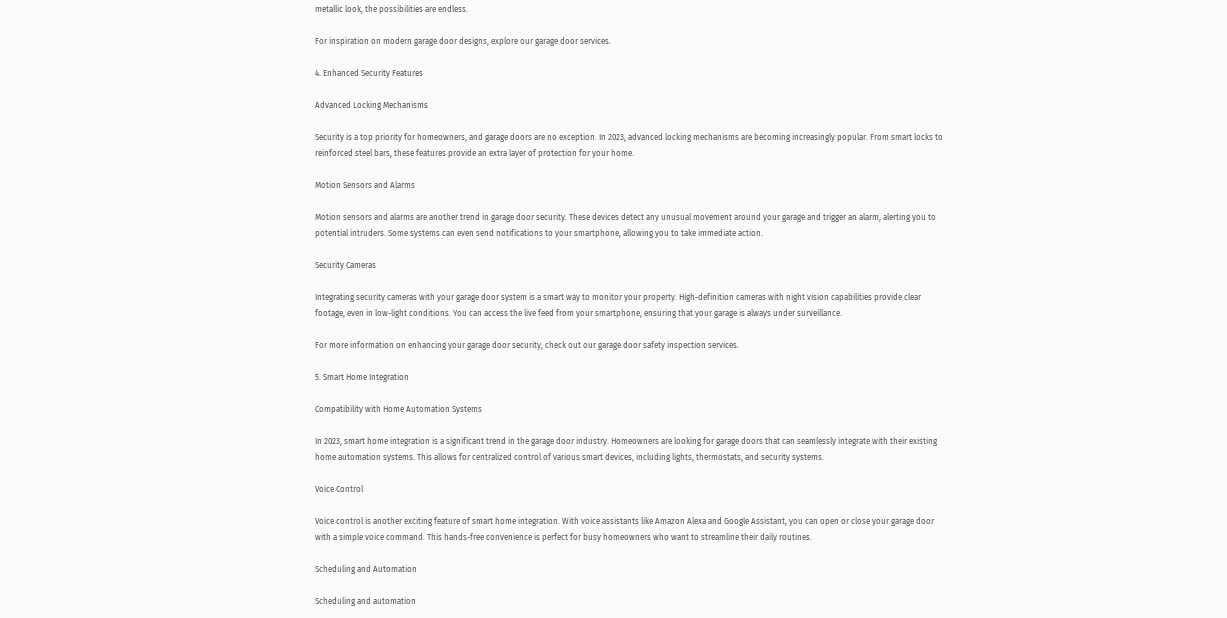metallic look, the possibilities are endless.

For inspiration on modern garage door designs, explore our garage door services.

4. Enhanced Security Features

Advanced Locking Mechanisms

Security is a top priority for homeowners, and garage doors are no exception. In 2023, advanced locking mechanisms are becoming increasingly popular. From smart locks to reinforced steel bars, these features provide an extra layer of protection for your home.

Motion Sensors and Alarms

Motion sensors and alarms are another trend in garage door security. These devices detect any unusual movement around your garage and trigger an alarm, alerting you to potential intruders. Some systems can even send notifications to your smartphone, allowing you to take immediate action.

Security Cameras

Integrating security cameras with your garage door system is a smart way to monitor your property. High-definition cameras with night vision capabilities provide clear footage, even in low-light conditions. You can access the live feed from your smartphone, ensuring that your garage is always under surveillance.

For more information on enhancing your garage door security, check out our garage door safety inspection services.

5. Smart Home Integration

Compatibility with Home Automation Systems

In 2023, smart home integration is a significant trend in the garage door industry. Homeowners are looking for garage doors that can seamlessly integrate with their existing home automation systems. This allows for centralized control of various smart devices, including lights, thermostats, and security systems.

Voice Control

Voice control is another exciting feature of smart home integration. With voice assistants like Amazon Alexa and Google Assistant, you can open or close your garage door with a simple voice command. This hands-free convenience is perfect for busy homeowners who want to streamline their daily routines.

Scheduling and Automation

Scheduling and automation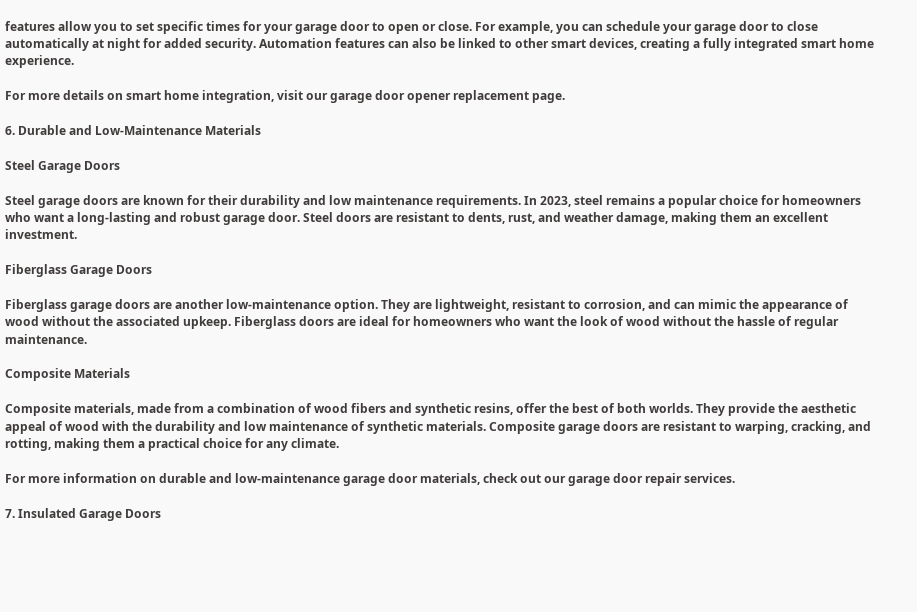features allow you to set specific times for your garage door to open or close. For example, you can schedule your garage door to close automatically at night for added security. Automation features can also be linked to other smart devices, creating a fully integrated smart home experience.

For more details on smart home integration, visit our garage door opener replacement page.

6. Durable and Low-Maintenance Materials

Steel Garage Doors

Steel garage doors are known for their durability and low maintenance requirements. In 2023, steel remains a popular choice for homeowners who want a long-lasting and robust garage door. Steel doors are resistant to dents, rust, and weather damage, making them an excellent investment.

Fiberglass Garage Doors

Fiberglass garage doors are another low-maintenance option. They are lightweight, resistant to corrosion, and can mimic the appearance of wood without the associated upkeep. Fiberglass doors are ideal for homeowners who want the look of wood without the hassle of regular maintenance.

Composite Materials

Composite materials, made from a combination of wood fibers and synthetic resins, offer the best of both worlds. They provide the aesthetic appeal of wood with the durability and low maintenance of synthetic materials. Composite garage doors are resistant to warping, cracking, and rotting, making them a practical choice for any climate.

For more information on durable and low-maintenance garage door materials, check out our garage door repair services.

7. Insulated Garage Doors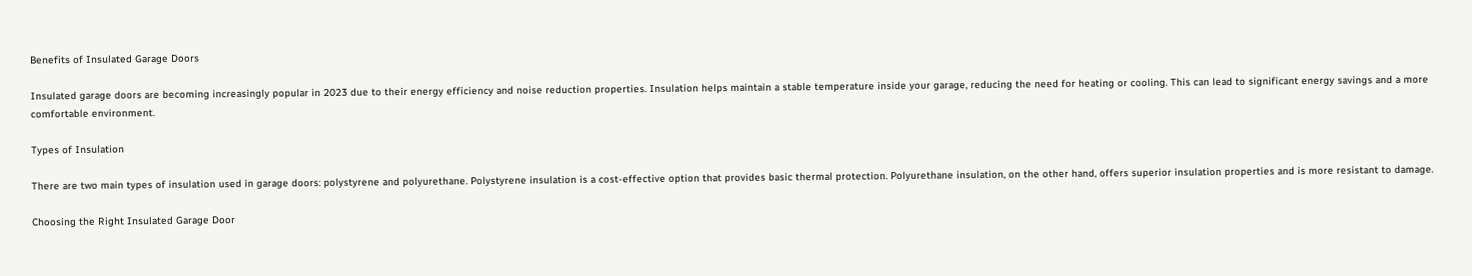Benefits of Insulated Garage Doors

Insulated garage doors are becoming increasingly popular in 2023 due to their energy efficiency and noise reduction properties. Insulation helps maintain a stable temperature inside your garage, reducing the need for heating or cooling. This can lead to significant energy savings and a more comfortable environment.

Types of Insulation

There are two main types of insulation used in garage doors: polystyrene and polyurethane. Polystyrene insulation is a cost-effective option that provides basic thermal protection. Polyurethane insulation, on the other hand, offers superior insulation properties and is more resistant to damage.

Choosing the Right Insulated Garage Door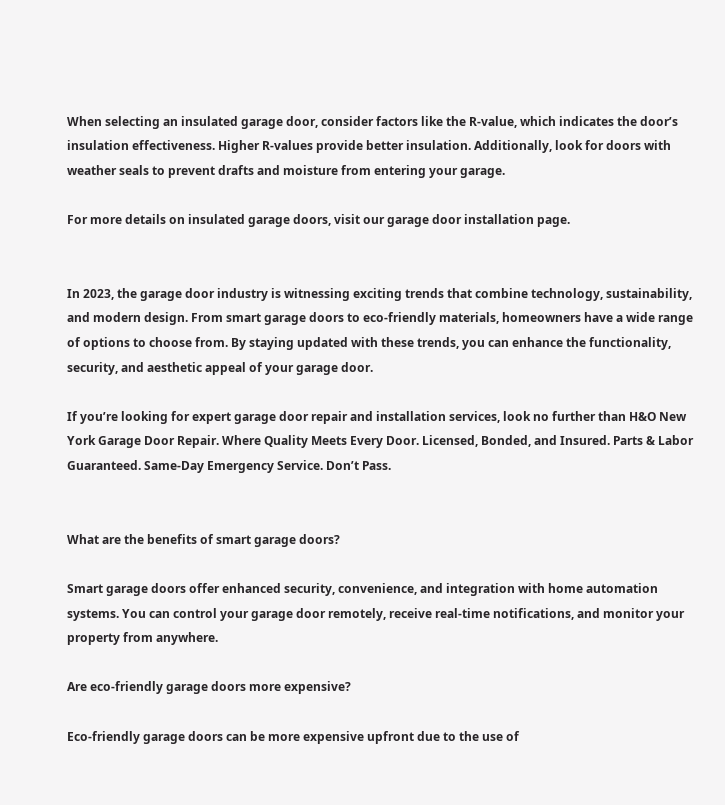When selecting an insulated garage door, consider factors like the R-value, which indicates the door’s insulation effectiveness. Higher R-values provide better insulation. Additionally, look for doors with weather seals to prevent drafts and moisture from entering your garage.

For more details on insulated garage doors, visit our garage door installation page.


In 2023, the garage door industry is witnessing exciting trends that combine technology, sustainability, and modern design. From smart garage doors to eco-friendly materials, homeowners have a wide range of options to choose from. By staying updated with these trends, you can enhance the functionality, security, and aesthetic appeal of your garage door.

If you’re looking for expert garage door repair and installation services, look no further than H&O New York Garage Door Repair. Where Quality Meets Every Door. Licensed, Bonded, and Insured. Parts & Labor Guaranteed. Same-Day Emergency Service. Don’t Pass.


What are the benefits of smart garage doors?

Smart garage doors offer enhanced security, convenience, and integration with home automation systems. You can control your garage door remotely, receive real-time notifications, and monitor your property from anywhere.

Are eco-friendly garage doors more expensive?

Eco-friendly garage doors can be more expensive upfront due to the use of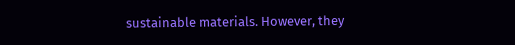sustainable materials. However, they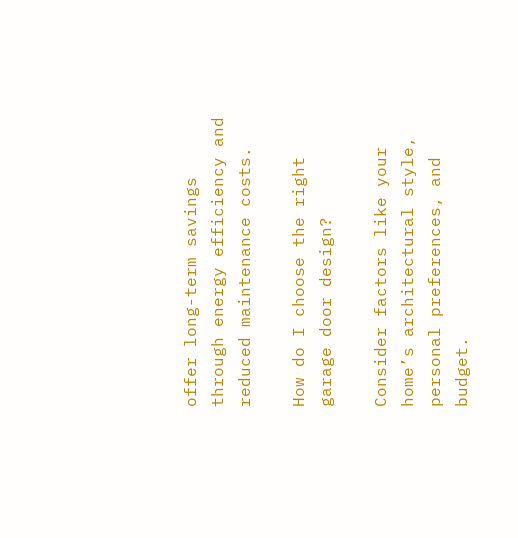offer long-term savings through energy efficiency and reduced maintenance costs.

How do I choose the right garage door design?

Consider factors like your home’s architectural style, personal preferences, and budget.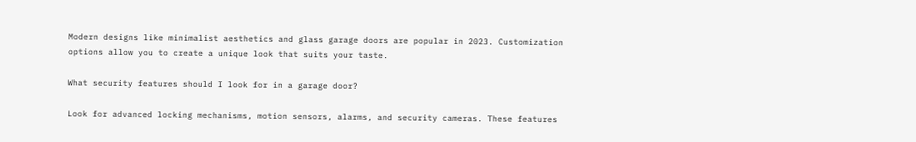Modern designs like minimalist aesthetics and glass garage doors are popular in 2023. Customization options allow you to create a unique look that suits your taste.

What security features should I look for in a garage door?

Look for advanced locking mechanisms, motion sensors, alarms, and security cameras. These features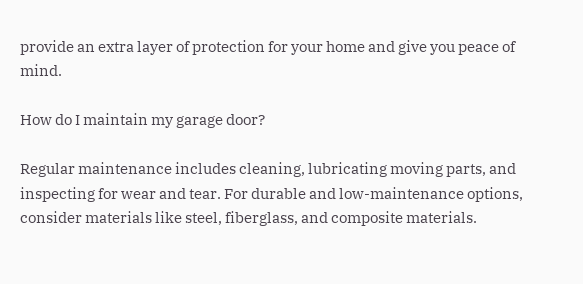provide an extra layer of protection for your home and give you peace of mind.

How do I maintain my garage door?

Regular maintenance includes cleaning, lubricating moving parts, and inspecting for wear and tear. For durable and low-maintenance options, consider materials like steel, fiberglass, and composite materials.